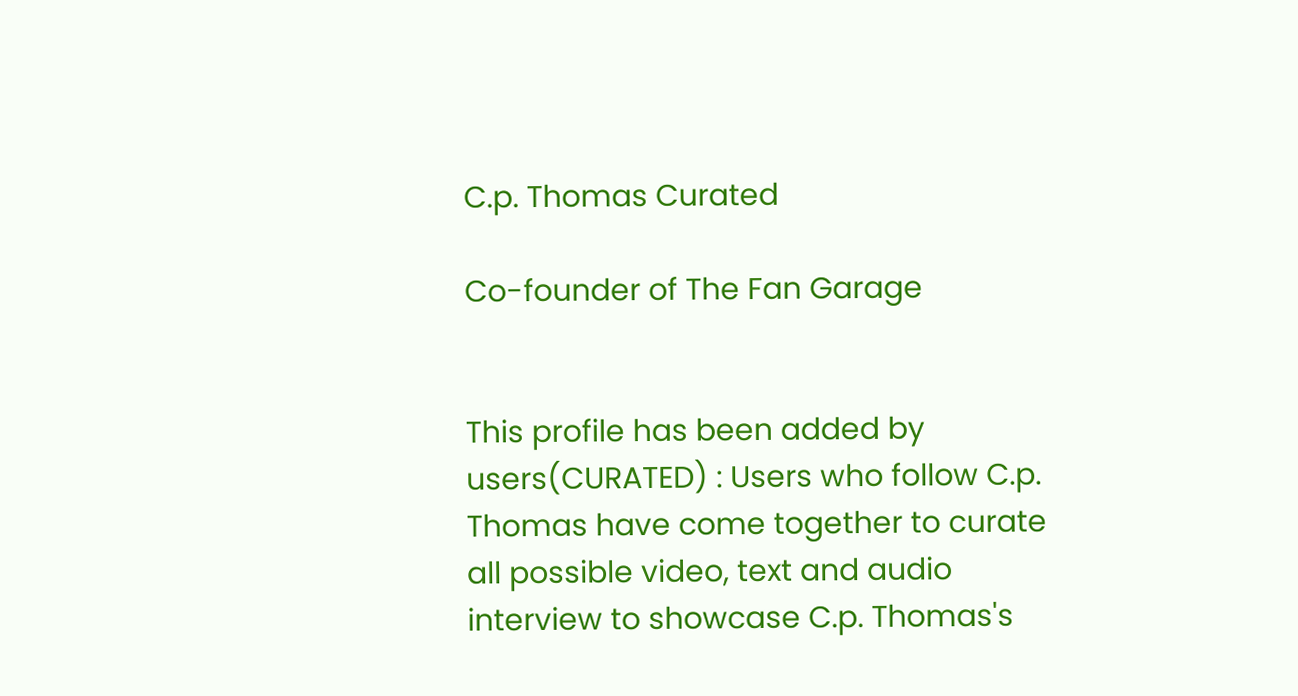C.p. Thomas Curated

Co-founder of The Fan Garage


This profile has been added by users(CURATED) : Users who follow C.p. Thomas have come together to curate all possible video, text and audio interview to showcase C.p. Thomas's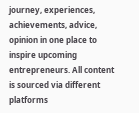journey, experiences, achievements, advice, opinion in one place to inspire upcoming entrepreneurs. All content is sourced via different platforms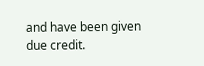and have been given due credit.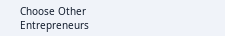Choose Other Entrepreneurs